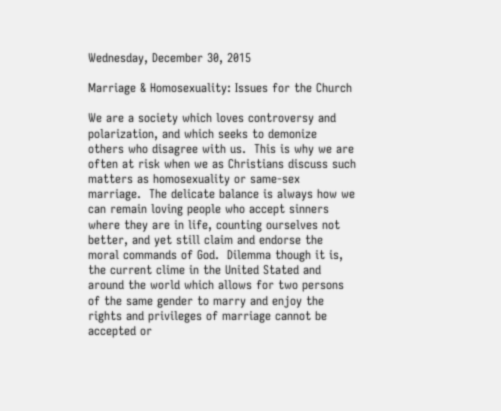Wednesday, December 30, 2015

Marriage & Homosexuality: Issues for the Church

We are a society which loves controversy and polarization, and which seeks to demonize others who disagree with us.  This is why we are often at risk when we as Christians discuss such matters as homosexuality or same-sex marriage.  The delicate balance is always how we can remain loving people who accept sinners where they are in life, counting ourselves not better, and yet still claim and endorse the moral commands of God.  Dilemma though it is, the current clime in the United Stated and around the world which allows for two persons of the same gender to marry and enjoy the rights and privileges of marriage cannot be accepted or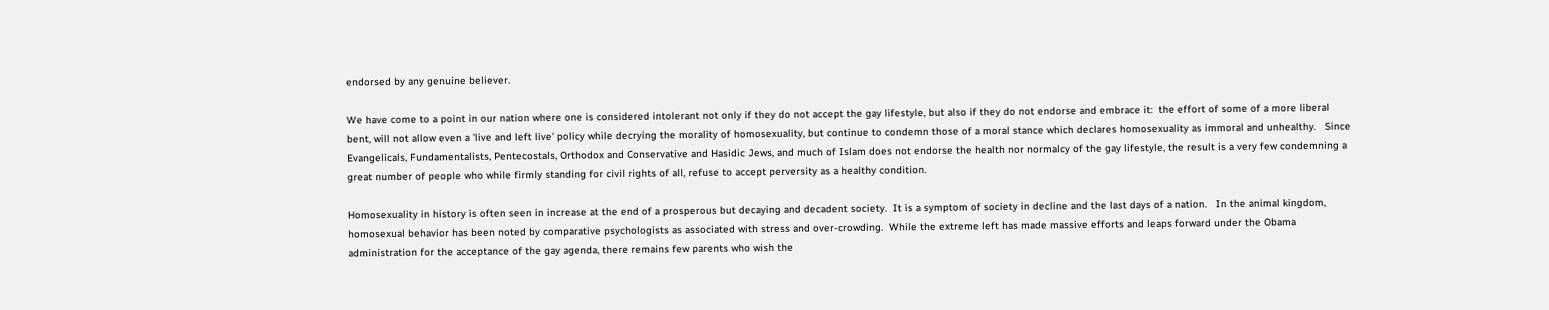endorsed by any genuine believer.

We have come to a point in our nation where one is considered intolerant not only if they do not accept the gay lifestyle, but also if they do not endorse and embrace it:  the effort of some of a more liberal bent, will not allow even a 'live and left live' policy while decrying the morality of homosexuality, but continue to condemn those of a moral stance which declares homosexuality as immoral and unhealthy.   Since Evangelicals, Fundamentalists, Pentecostals, Orthodox and Conservative and Hasidic Jews, and much of Islam does not endorse the health nor normalcy of the gay lifestyle, the result is a very few condemning a great number of people who while firmly standing for civil rights of all, refuse to accept perversity as a healthy condition.

Homosexuality in history is often seen in increase at the end of a prosperous but decaying and decadent society.  It is a symptom of society in decline and the last days of a nation.   In the animal kingdom, homosexual behavior has been noted by comparative psychologists as associated with stress and over-crowding.  While the extreme left has made massive efforts and leaps forward under the Obama administration for the acceptance of the gay agenda, there remains few parents who wish the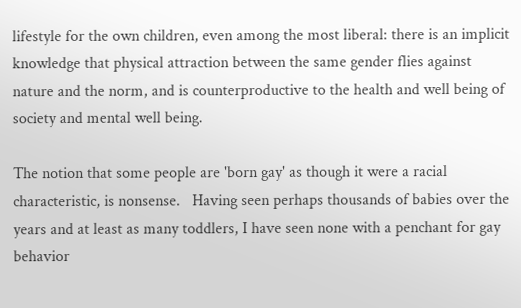lifestyle for the own children, even among the most liberal: there is an implicit knowledge that physical attraction between the same gender flies against nature and the norm, and is counterproductive to the health and well being of society and mental well being.

The notion that some people are 'born gay' as though it were a racial characteristic, is nonsense.   Having seen perhaps thousands of babies over the years and at least as many toddlers, I have seen none with a penchant for gay behavior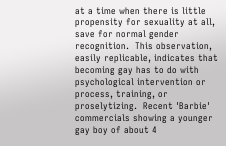at a time when there is little propensity for sexuality at all, save for normal gender recognition.  This observation, easily replicable, indicates that becoming gay has to do with psychological intervention or process, training, or proselytizing.  Recent 'Barbie' commercials showing a younger gay boy of about 4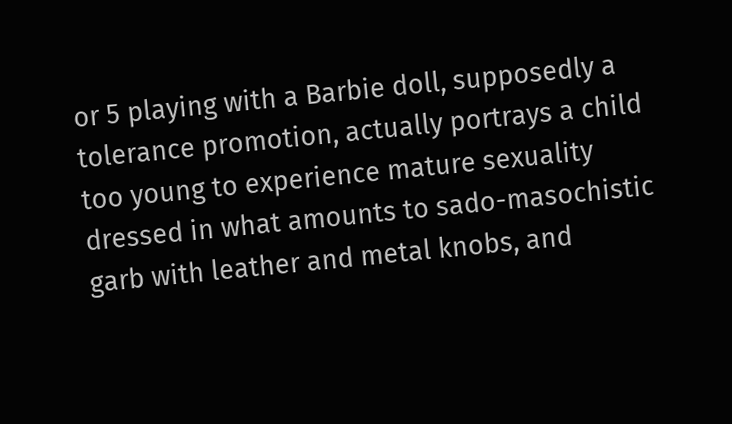or 5 playing with a Barbie doll, supposedly a tolerance promotion, actually portrays a child too young to experience mature sexuality dressed in what amounts to sado-masochistic garb with leather and metal knobs, and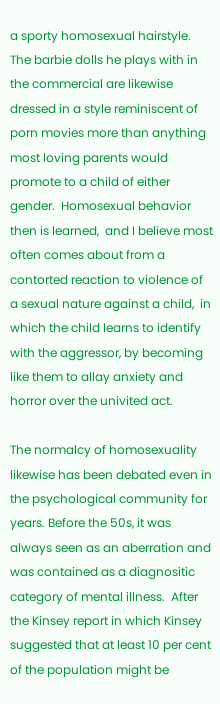a sporty homosexual hairstyle.  The barbie dolls he plays with in the commercial are likewise dressed in a style reminiscent of porn movies more than anything most loving parents would promote to a child of either gender.  Homosexual behavior then is learned,  and I believe most often comes about from a contorted reaction to violence of a sexual nature against a child,  in which the child learns to identify with the aggressor, by becoming like them to allay anxiety and horror over the univited act.

The normalcy of homosexuality likewise has been debated even in the psychological community for years. Before the 50s, it was always seen as an aberration and was contained as a diagnositic category of mental illness.  After the Kinsey report in which Kinsey suggested that at least 10 per cent of the population might be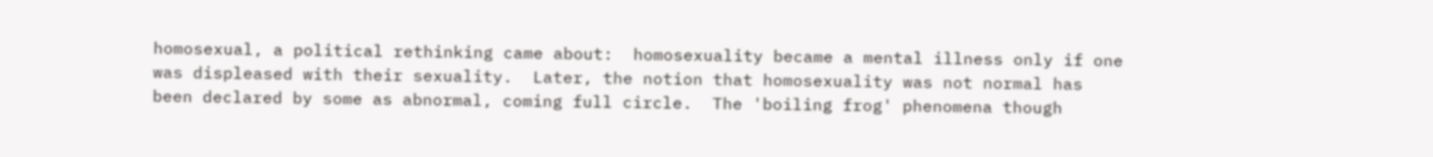homosexual, a political rethinking came about:  homosexuality became a mental illness only if one was displeased with their sexuality.  Later, the notion that homosexuality was not normal has been declared by some as abnormal, coming full circle.  The 'boiling frog' phenomena though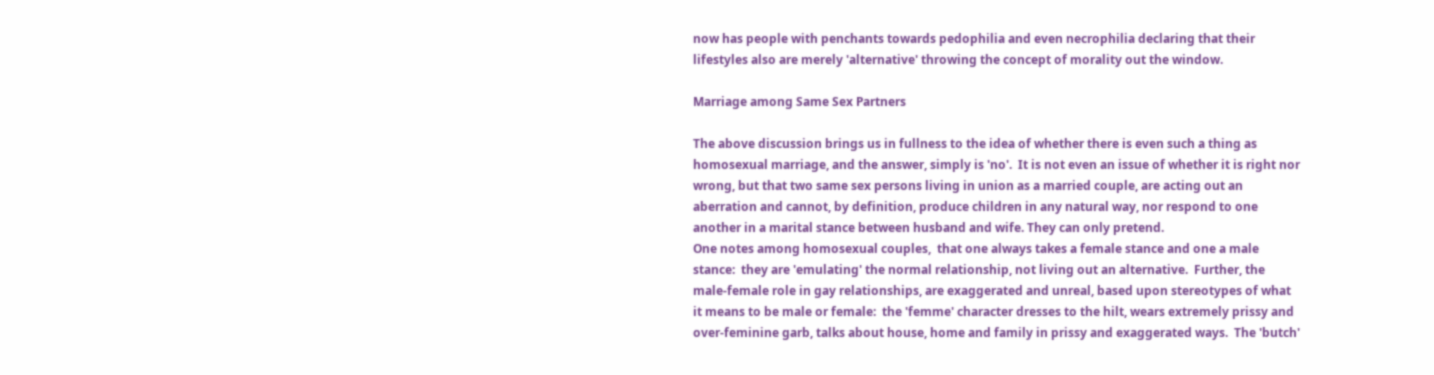now has people with penchants towards pedophilia and even necrophilia declaring that their lifestyles also are merely 'alternative' throwing the concept of morality out the window.

Marriage among Same Sex Partners

The above discussion brings us in fullness to the idea of whether there is even such a thing as homosexual marriage, and the answer, simply is 'no'.  It is not even an issue of whether it is right nor wrong, but that two same sex persons living in union as a married couple, are acting out an aberration and cannot, by definition, produce children in any natural way, nor respond to one another in a marital stance between husband and wife. They can only pretend.
One notes among homosexual couples,  that one always takes a female stance and one a male stance:  they are 'emulating' the normal relationship, not living out an alternative.  Further, the male-female role in gay relationships, are exaggerated and unreal, based upon stereotypes of what it means to be male or female:  the 'femme' character dresses to the hilt, wears extremely prissy and over-feminine garb, talks about house, home and family in prissy and exaggerated ways.  The 'butch'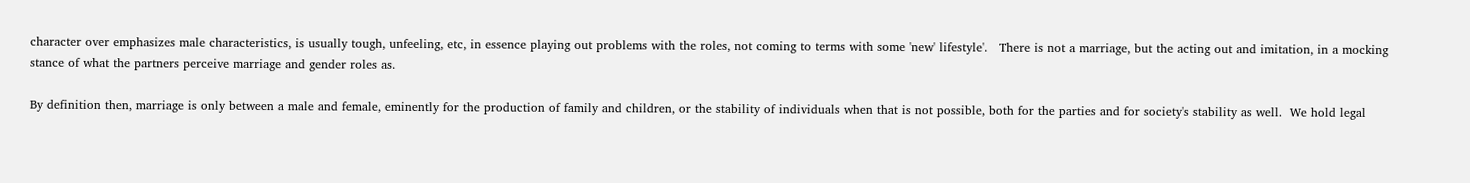character over emphasizes male characteristics, is usually tough, unfeeling, etc, in essence playing out problems with the roles, not coming to terms with some 'new' lifestyle'.   There is not a marriage, but the acting out and imitation, in a mocking stance of what the partners perceive marriage and gender roles as.

By definition then, marriage is only between a male and female, eminently for the production of family and children, or the stability of individuals when that is not possible, both for the parties and for society's stability as well.  We hold legal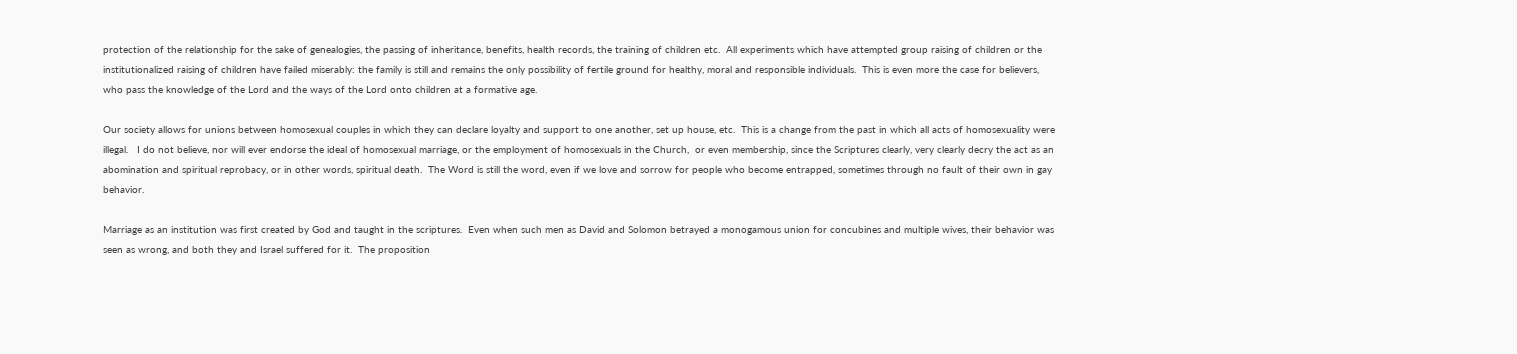protection of the relationship for the sake of genealogies, the passing of inheritance, benefits, health records, the training of children etc.  All experiments which have attempted group raising of children or the institutionalized raising of children have failed miserably: the family is still and remains the only possibility of fertile ground for healthy, moral and responsible individuals.  This is even more the case for believers, who pass the knowledge of the Lord and the ways of the Lord onto children at a formative age.

Our society allows for unions between homosexual couples in which they can declare loyalty and support to one another, set up house, etc.  This is a change from the past in which all acts of homosexuality were illegal.   I do not believe, nor will ever endorse the ideal of homosexual marriage, or the employment of homosexuals in the Church,  or even membership, since the Scriptures clearly, very clearly decry the act as an abomination and spiritual reprobacy, or in other words, spiritual death.  The Word is still the word, even if we love and sorrow for people who become entrapped, sometimes through no fault of their own in gay behavior.

Marriage as an institution was first created by God and taught in the scriptures.  Even when such men as David and Solomon betrayed a monogamous union for concubines and multiple wives, their behavior was seen as wrong, and both they and Israel suffered for it.  The proposition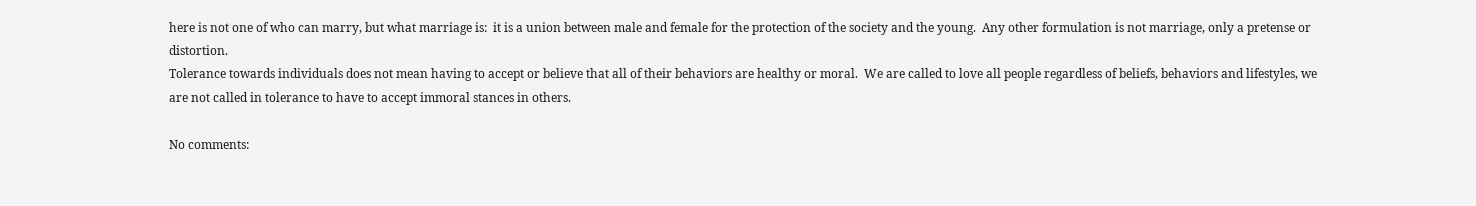here is not one of who can marry, but what marriage is:  it is a union between male and female for the protection of the society and the young.  Any other formulation is not marriage, only a pretense or distortion.
Tolerance towards individuals does not mean having to accept or believe that all of their behaviors are healthy or moral.  We are called to love all people regardless of beliefs, behaviors and lifestyles, we are not called in tolerance to have to accept immoral stances in others.

No comments: